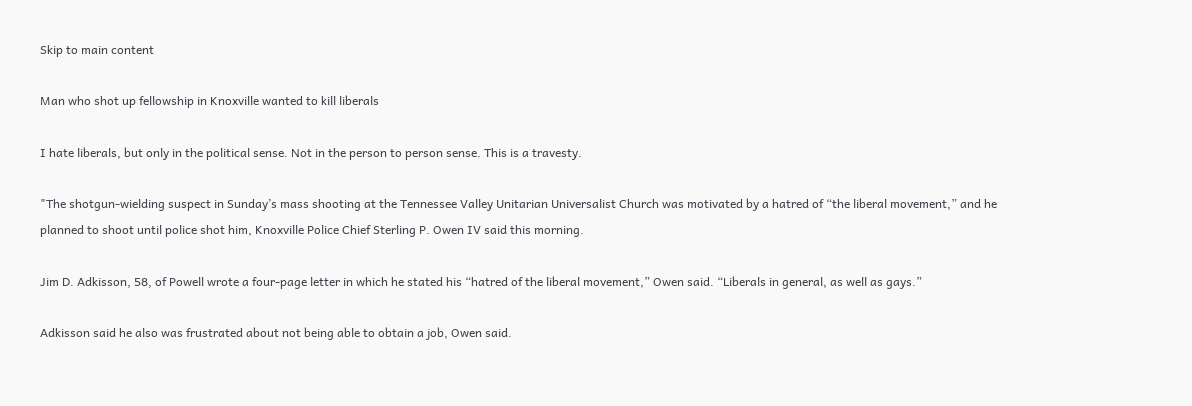Skip to main content

Man who shot up fellowship in Knoxville wanted to kill liberals

I hate liberals, but only in the political sense. Not in the person to person sense. This is a travesty.

"The shotgun-wielding suspect in Sunday’s mass shooting at the Tennessee Valley Unitarian Universalist Church was motivated by a hatred of “the liberal movement,” and he planned to shoot until police shot him, Knoxville Police Chief Sterling P. Owen IV said this morning.

Jim D. Adkisson, 58, of Powell wrote a four-page letter in which he stated his “hatred of the liberal movement,” Owen said. “Liberals in general, as well as gays.”

Adkisson said he also was frustrated about not being able to obtain a job, Owen said.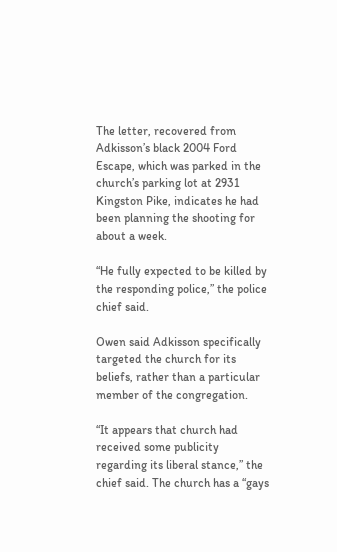The letter, recovered from Adkisson’s black 2004 Ford Escape, which was parked in the church’s parking lot at 2931 Kingston Pike, indicates he had been planning the shooting for about a week.

“He fully expected to be killed by the responding police,” the police chief said.

Owen said Adkisson specifically targeted the church for its beliefs, rather than a particular member of the congregation.

“It appears that church had received some publicity regarding its liberal stance,” the chief said. The church has a “gays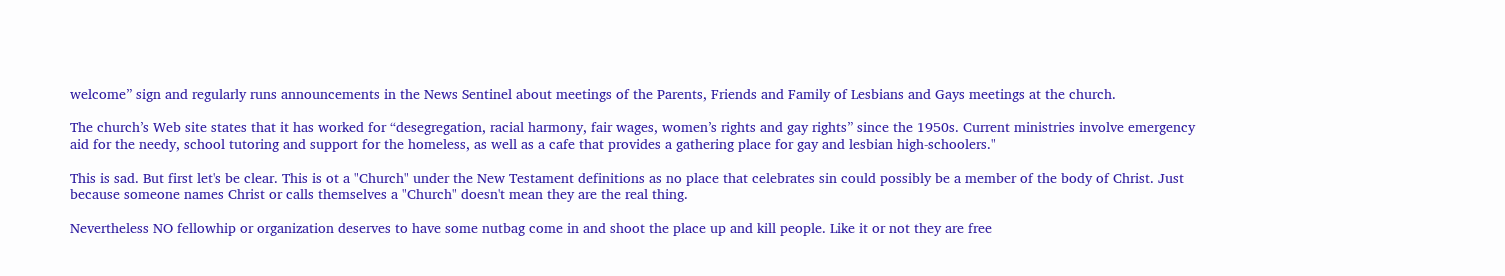welcome” sign and regularly runs announcements in the News Sentinel about meetings of the Parents, Friends and Family of Lesbians and Gays meetings at the church.

The church’s Web site states that it has worked for “desegregation, racial harmony, fair wages, women’s rights and gay rights” since the 1950s. Current ministries involve emergency aid for the needy, school tutoring and support for the homeless, as well as a cafe that provides a gathering place for gay and lesbian high-schoolers."

This is sad. But first let's be clear. This is ot a "Church" under the New Testament definitions as no place that celebrates sin could possibly be a member of the body of Christ. Just because someone names Christ or calls themselves a "Church" doesn't mean they are the real thing.

Nevertheless NO fellowhip or organization deserves to have some nutbag come in and shoot the place up and kill people. Like it or not they are free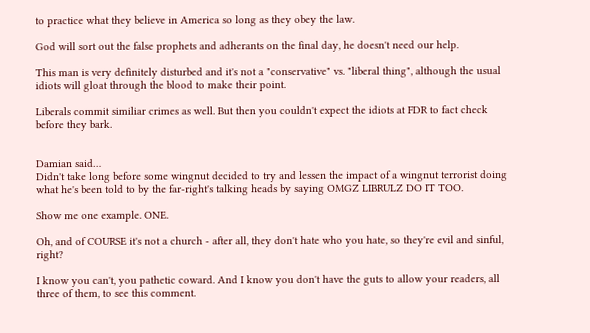to practice what they believe in America so long as they obey the law.

God will sort out the false prophets and adherants on the final day, he doesn't need our help.

This man is very definitely disturbed and it's not a "conservative" vs. "liberal thing", although the usual idiots will gloat through the blood to make their point.

Liberals commit similiar crimes as well. But then you couldn't expect the idiots at FDR to fact check before they bark.


Damian said…
Didn't take long before some wingnut decided to try and lessen the impact of a wingnut terrorist doing what he's been told to by the far-right's talking heads by saying OMGZ LIBRULZ DO IT TOO.

Show me one example. ONE.

Oh, and of COURSE it's not a church - after all, they don't hate who you hate, so they're evil and sinful, right?

I know you can't, you pathetic coward. And I know you don't have the guts to allow your readers, all three of them, to see this comment.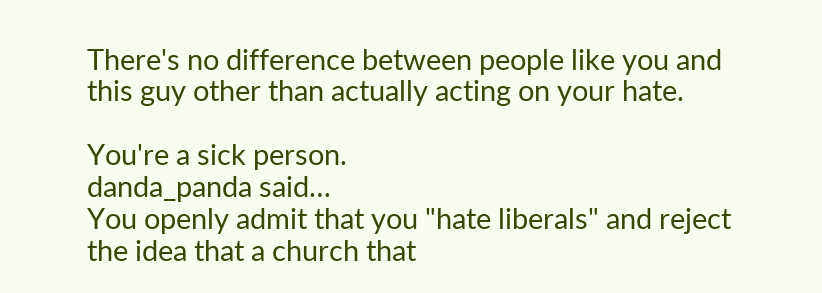There's no difference between people like you and this guy other than actually acting on your hate.

You're a sick person.
danda_panda said…
You openly admit that you "hate liberals" and reject the idea that a church that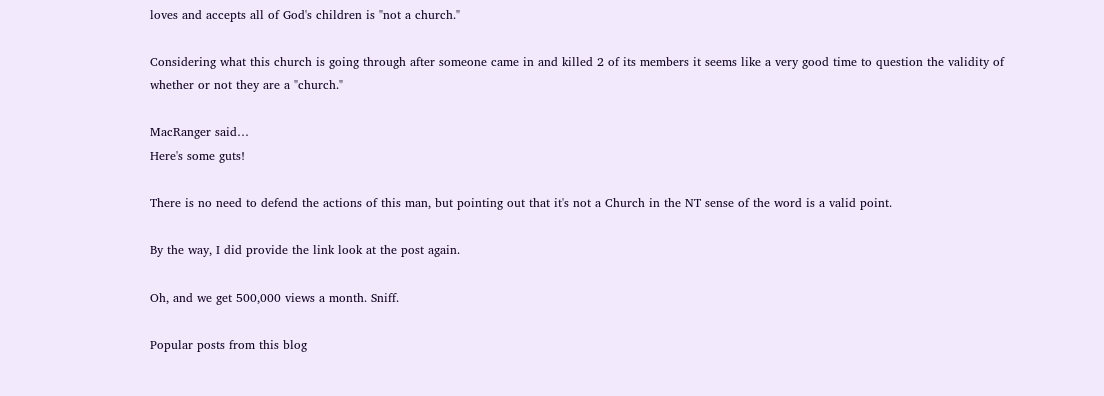loves and accepts all of God's children is "not a church."

Considering what this church is going through after someone came in and killed 2 of its members it seems like a very good time to question the validity of whether or not they are a "church."

MacRanger said…
Here's some guts!

There is no need to defend the actions of this man, but pointing out that it's not a Church in the NT sense of the word is a valid point.

By the way, I did provide the link look at the post again.

Oh, and we get 500,000 views a month. Sniff.

Popular posts from this blog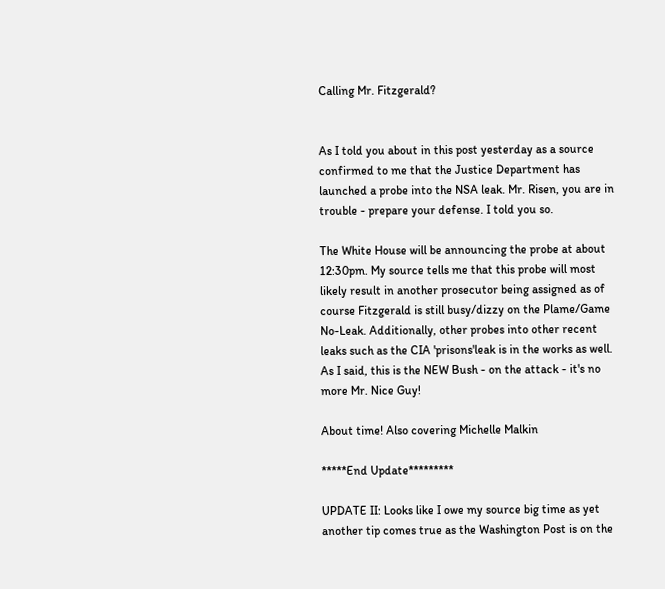Calling Mr. Fitzgerald?


As I told you about in this post yesterday as a source confirmed to me that the Justice Department has launched a probe into the NSA leak. Mr. Risen, you are in trouble - prepare your defense. I told you so.

The White House will be announcing the probe at about 12:30pm. My source tells me that this probe will most likely result in another prosecutor being assigned as of course Fitzgerald is still busy/dizzy on the Plame/Game No-Leak. Additionally, other probes into other recent leaks such as the CIA 'prisons'leak is in the works as well. As I said, this is the NEW Bush - on the attack - it's no more Mr. Nice Guy!

About time! Also covering Michelle Malkin

*****End Update*********

UPDATE II: Looks like I owe my source big time as yet another tip comes true as the Washington Post is on the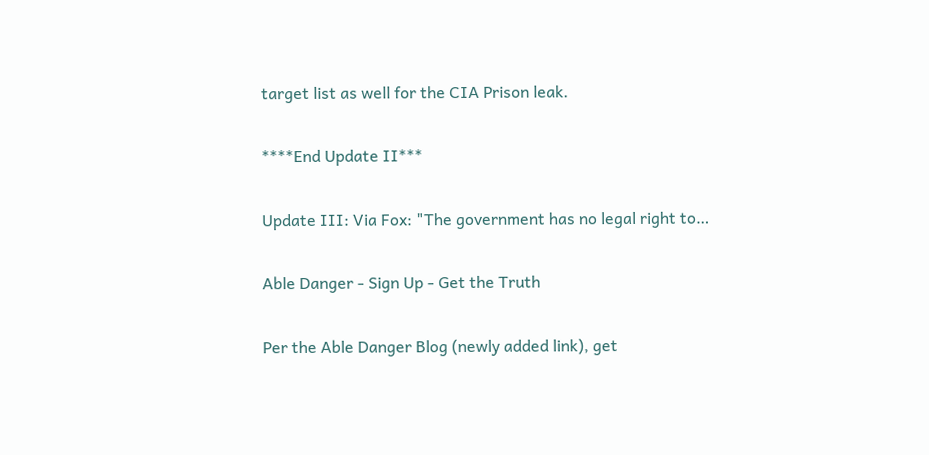target list as well for the CIA Prison leak.

****End Update II***

Update III: Via Fox: "The government has no legal right to…

Able Danger - Sign Up - Get the Truth

Per the Able Danger Blog (newly added link), get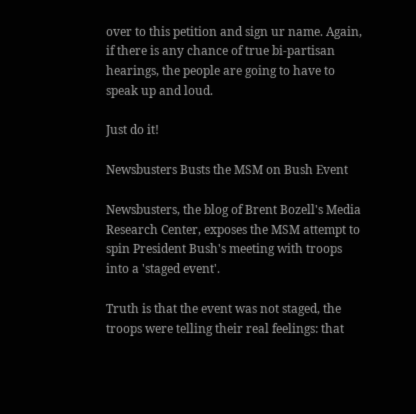over to this petition and sign ur name. Again, if there is any chance of true bi-partisan hearings, the people are going to have to speak up and loud.

Just do it!

Newsbusters Busts the MSM on Bush Event

Newsbusters, the blog of Brent Bozell's Media Research Center, exposes the MSM attempt to spin President Bush's meeting with troops into a 'staged event'.

Truth is that the event was not staged, the troops were telling their real feelings: that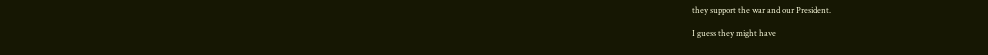they support the war and our President.

I guess they might have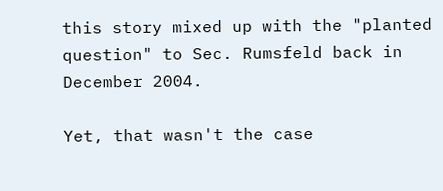this story mixed up with the "planted question" to Sec. Rumsfeld back in December 2004.

Yet, that wasn't the case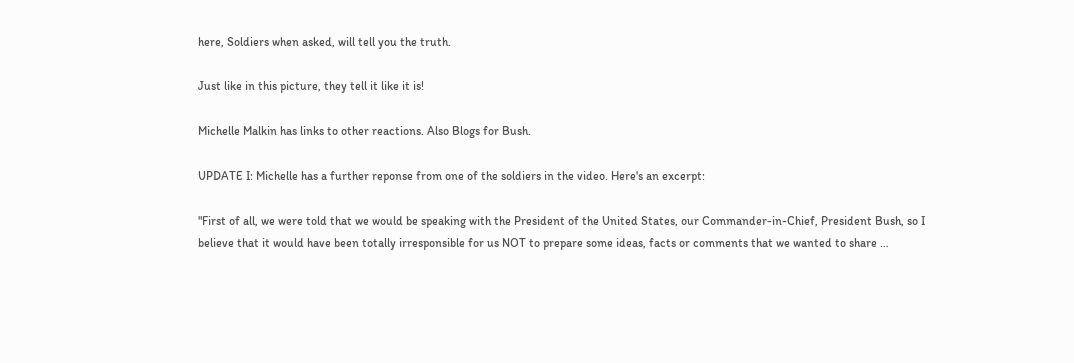here, Soldiers when asked, will tell you the truth.

Just like in this picture, they tell it like it is!

Michelle Malkin has links to other reactions. Also Blogs for Bush.

UPDATE I: Michelle has a further reponse from one of the soldiers in the video. Here's an excerpt:

"First of all, we were told that we would be speaking with the President of the United States, our Commander-in-Chief, President Bush, so I believe that it would have been totally irresponsible for us NOT to prepare some ideas, facts or comments that we wanted to share …